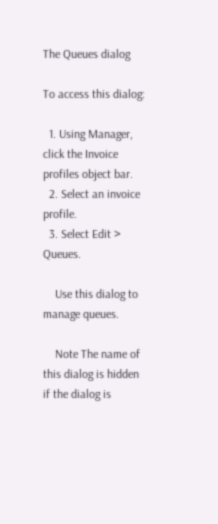The Queues dialog

To access this dialog:

  1. Using Manager, click the Invoice profiles object bar.
  2. Select an invoice profile.
  3. Select Edit > Queues.

    Use this dialog to manage queues.

    Note The name of this dialog is hidden if the dialog is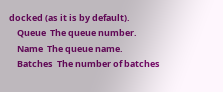docked (as it is by default).
    Queue  The queue number.
    Name  The queue name.
    Batches  The number of batches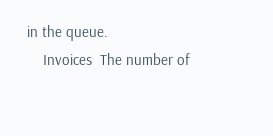in the queue.
    Invoices  The number of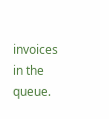invoices in the queue.